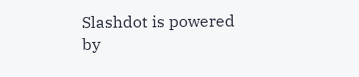Slashdot is powered by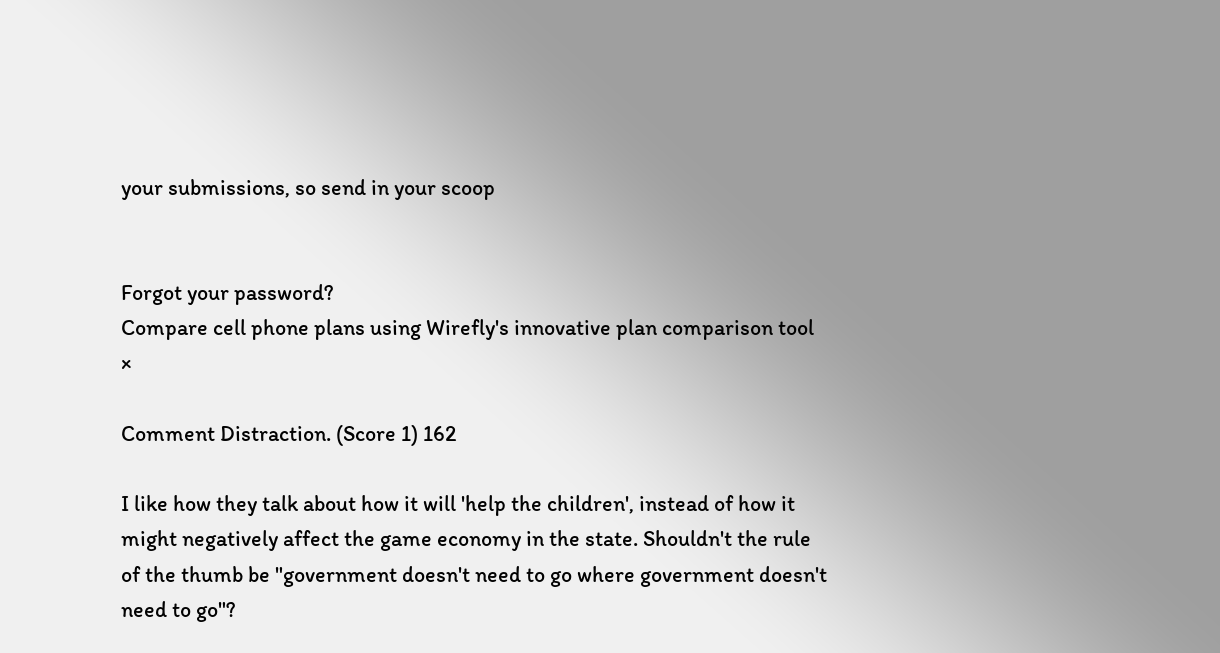your submissions, so send in your scoop


Forgot your password?
Compare cell phone plans using Wirefly's innovative plan comparison tool ×

Comment Distraction. (Score 1) 162

I like how they talk about how it will 'help the children', instead of how it might negatively affect the game economy in the state. Shouldn't the rule of the thumb be "government doesn't need to go where government doesn't need to go"?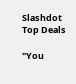Slashdot Top Deals

"You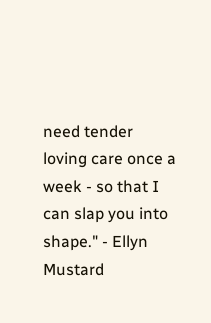need tender loving care once a week - so that I can slap you into shape." - Ellyn Mustard